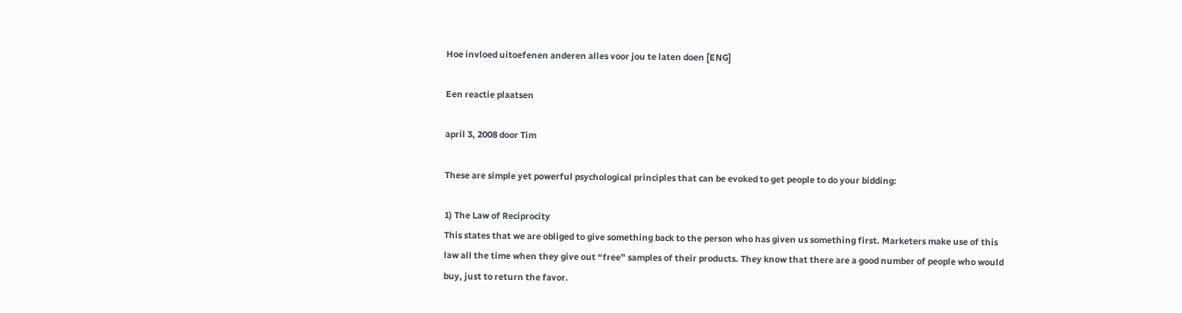Hoe invloed uitoefenen anderen alles voor jou te laten doen [ENG]

Een reactie plaatsen

april 3, 2008 door Tim

These are simple yet powerful psychological principles that can be evoked to get people to do your bidding:

1) The Law of Reciprocity
This states that we are obliged to give something back to the person who has given us something first. Marketers make use of this law all the time when they give out “free” samples of their products. They know that there are a good number of people who would buy, just to return the favor.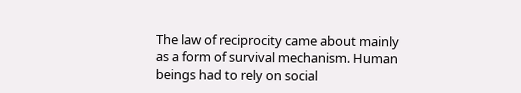The law of reciprocity came about mainly as a form of survival mechanism. Human beings had to rely on social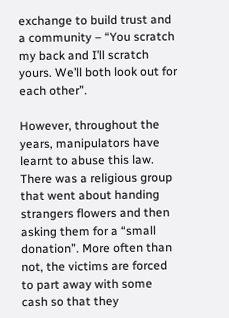exchange to build trust and a community – “You scratch my back and I’ll scratch yours. We’ll both look out for each other”.

However, throughout the years, manipulators have learnt to abuse this law. There was a religious group that went about handing strangers flowers and then asking them for a “small donation”. More often than not, the victims are forced to part away with some cash so that they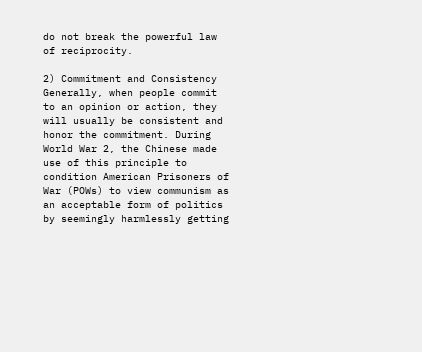do not break the powerful law of reciprocity.

2) Commitment and Consistency
Generally, when people commit to an opinion or action, they will usually be consistent and honor the commitment. During World War 2, the Chinese made use of this principle to condition American Prisoners of War (POWs) to view communism as an acceptable form of politics by seemingly harmlessly getting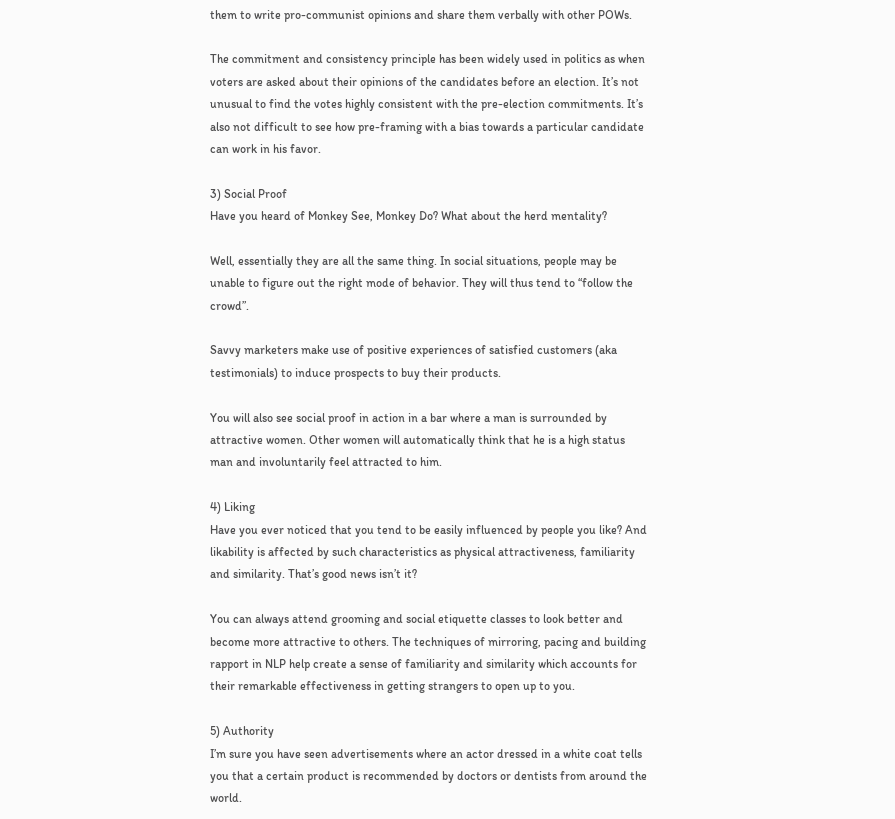them to write pro-communist opinions and share them verbally with other POWs.

The commitment and consistency principle has been widely used in politics as when voters are asked about their opinions of the candidates before an election. It’s not unusual to find the votes highly consistent with the pre-election commitments. It’s also not difficult to see how pre-framing with a bias towards a particular candidate can work in his favor.

3) Social Proof
Have you heard of Monkey See, Monkey Do? What about the herd mentality?

Well, essentially they are all the same thing. In social situations, people may be unable to figure out the right mode of behavior. They will thus tend to “follow the crowd”.

Savvy marketers make use of positive experiences of satisfied customers (aka testimonials) to induce prospects to buy their products.

You will also see social proof in action in a bar where a man is surrounded by attractive women. Other women will automatically think that he is a high status man and involuntarily feel attracted to him.

4) Liking
Have you ever noticed that you tend to be easily influenced by people you like? And likability is affected by such characteristics as physical attractiveness, familiarity and similarity. That’s good news isn’t it?

You can always attend grooming and social etiquette classes to look better and become more attractive to others. The techniques of mirroring, pacing and building rapport in NLP help create a sense of familiarity and similarity which accounts for their remarkable effectiveness in getting strangers to open up to you.

5) Authority
I’m sure you have seen advertisements where an actor dressed in a white coat tells you that a certain product is recommended by doctors or dentists from around the world.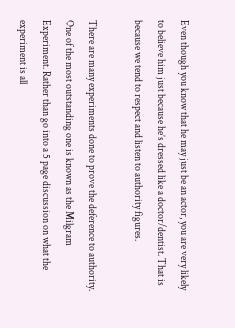Even though you know that he may just be an actor, you are very likely to believe him just because he’s dressed like a doctor/dentist. That is because we tend to respect and listen to authority figures.

There are many experiments done to prove the deference to authority. One of the most outstanding one is known as the Milgram Experiment. Rather than go into a 5 page discussion on what the experiment is all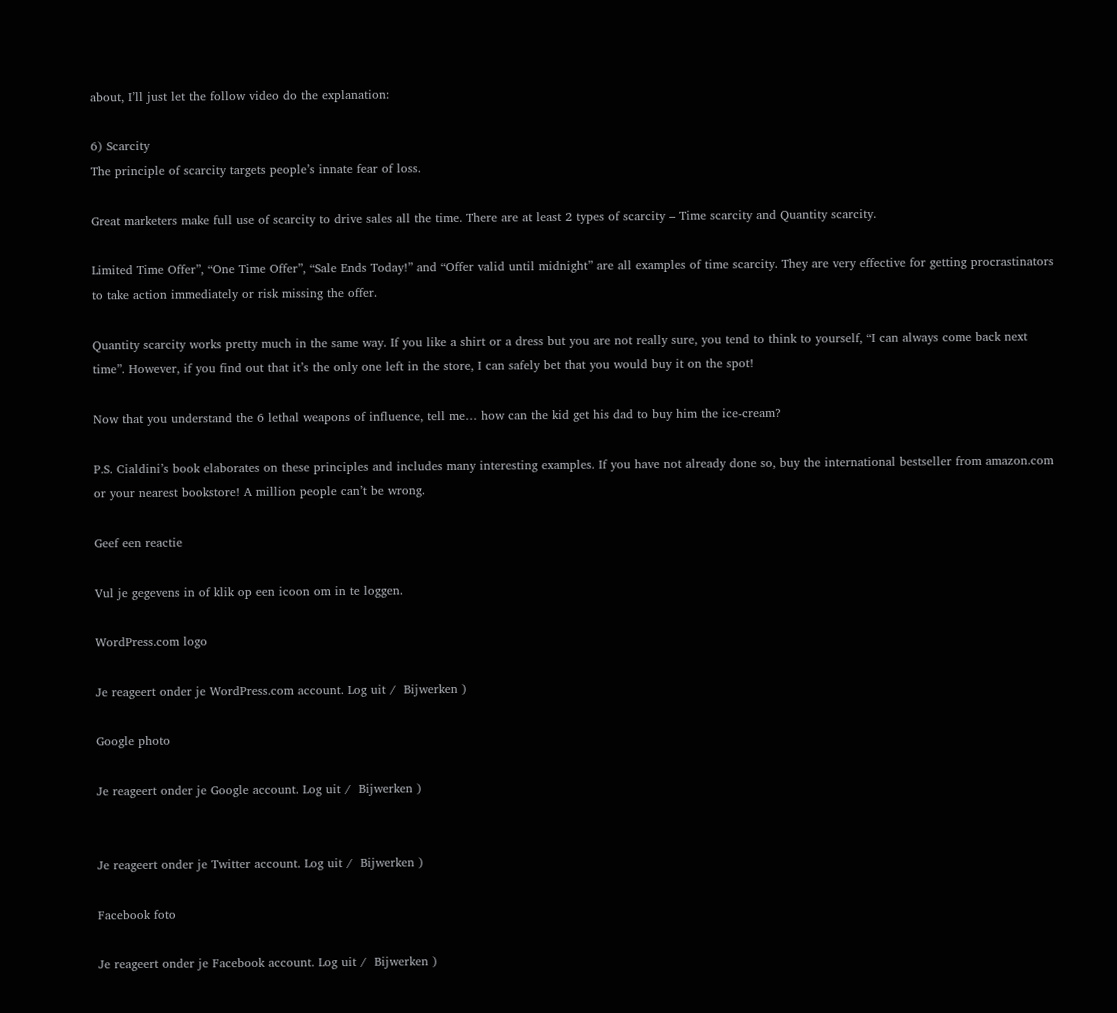about, I’ll just let the follow video do the explanation:

6) Scarcity
The principle of scarcity targets people’s innate fear of loss.

Great marketers make full use of scarcity to drive sales all the time. There are at least 2 types of scarcity – Time scarcity and Quantity scarcity.

Limited Time Offer”, “One Time Offer”, “Sale Ends Today!” and “Offer valid until midnight” are all examples of time scarcity. They are very effective for getting procrastinators to take action immediately or risk missing the offer.

Quantity scarcity works pretty much in the same way. If you like a shirt or a dress but you are not really sure, you tend to think to yourself, “I can always come back next time”. However, if you find out that it’s the only one left in the store, I can safely bet that you would buy it on the spot!

Now that you understand the 6 lethal weapons of influence, tell me… how can the kid get his dad to buy him the ice-cream?

P.S. Cialdini’s book elaborates on these principles and includes many interesting examples. If you have not already done so, buy the international bestseller from amazon.com or your nearest bookstore! A million people can’t be wrong.

Geef een reactie

Vul je gegevens in of klik op een icoon om in te loggen.

WordPress.com logo

Je reageert onder je WordPress.com account. Log uit /  Bijwerken )

Google photo

Je reageert onder je Google account. Log uit /  Bijwerken )


Je reageert onder je Twitter account. Log uit /  Bijwerken )

Facebook foto

Je reageert onder je Facebook account. Log uit /  Bijwerken )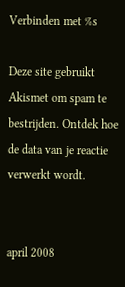Verbinden met %s

Deze site gebruikt Akismet om spam te bestrijden. Ontdek hoe de data van je reactie verwerkt wordt.


april 2008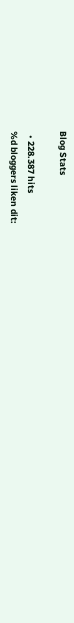Blog Stats

  • 228.387 hits
%d bloggers liken dit: